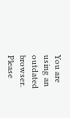You are using an outdated browser.
Please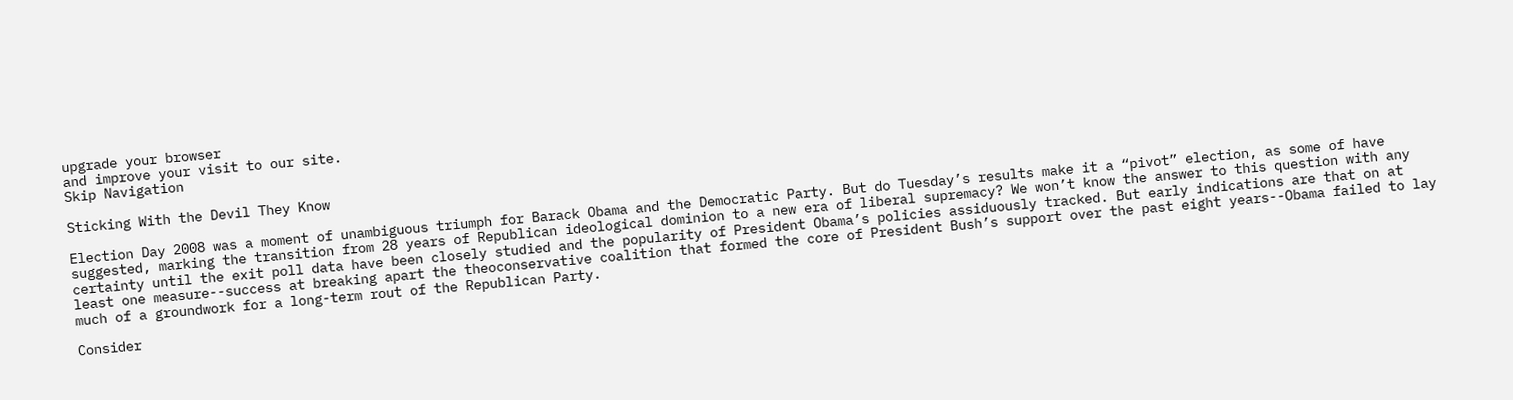upgrade your browser
and improve your visit to our site.
Skip Navigation

Sticking With the Devil They Know

Election Day 2008 was a moment of unambiguous triumph for Barack Obama and the Democratic Party. But do Tuesday’s results make it a “pivot” election, as some of have suggested, marking the transition from 28 years of Republican ideological dominion to a new era of liberal supremacy? We won’t know the answer to this question with any certainty until the exit poll data have been closely studied and the popularity of President Obama’s policies assiduously tracked. But early indications are that on at least one measure--success at breaking apart the theoconservative coalition that formed the core of President Bush’s support over the past eight years--Obama failed to lay much of a groundwork for a long-term rout of the Republican Party.

Consider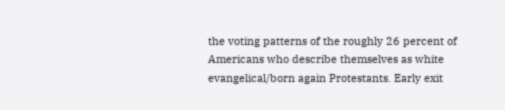the voting patterns of the roughly 26 percent of Americans who describe themselves as white evangelical/born again Protestants. Early exit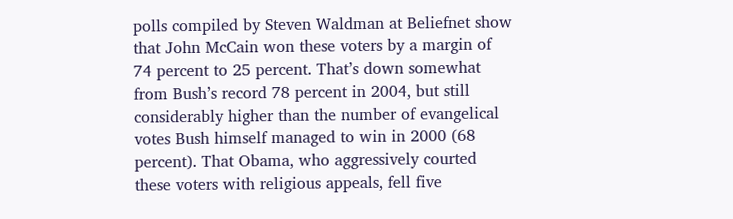polls compiled by Steven Waldman at Beliefnet show that John McCain won these voters by a margin of 74 percent to 25 percent. That’s down somewhat from Bush’s record 78 percent in 2004, but still considerably higher than the number of evangelical votes Bush himself managed to win in 2000 (68 percent). That Obama, who aggressively courted these voters with religious appeals, fell five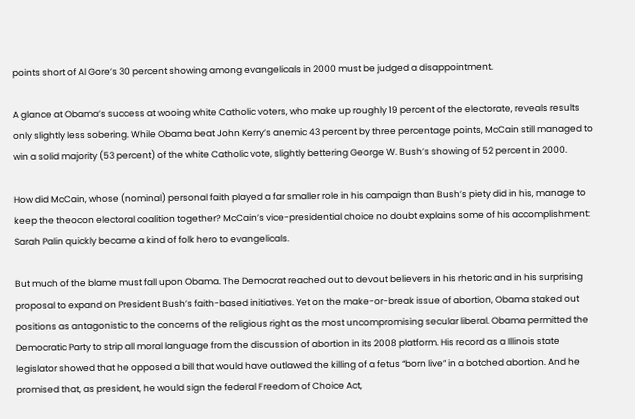points short of Al Gore’s 30 percent showing among evangelicals in 2000 must be judged a disappointment.

A glance at Obama’s success at wooing white Catholic voters, who make up roughly 19 percent of the electorate, reveals results only slightly less sobering. While Obama beat John Kerry’s anemic 43 percent by three percentage points, McCain still managed to win a solid majority (53 percent) of the white Catholic vote, slightly bettering George W. Bush’s showing of 52 percent in 2000.

How did McCain, whose (nominal) personal faith played a far smaller role in his campaign than Bush’s piety did in his, manage to keep the theocon electoral coalition together? McCain’s vice-presidential choice no doubt explains some of his accomplishment: Sarah Palin quickly became a kind of folk hero to evangelicals.

But much of the blame must fall upon Obama. The Democrat reached out to devout believers in his rhetoric and in his surprising proposal to expand on President Bush’s faith-based initiatives. Yet on the make-or-break issue of abortion, Obama staked out positions as antagonistic to the concerns of the religious right as the most uncompromising secular liberal. Obama permitted the Democratic Party to strip all moral language from the discussion of abortion in its 2008 platform. His record as a Illinois state legislator showed that he opposed a bill that would have outlawed the killing of a fetus “born live” in a botched abortion. And he promised that, as president, he would sign the federal Freedom of Choice Act,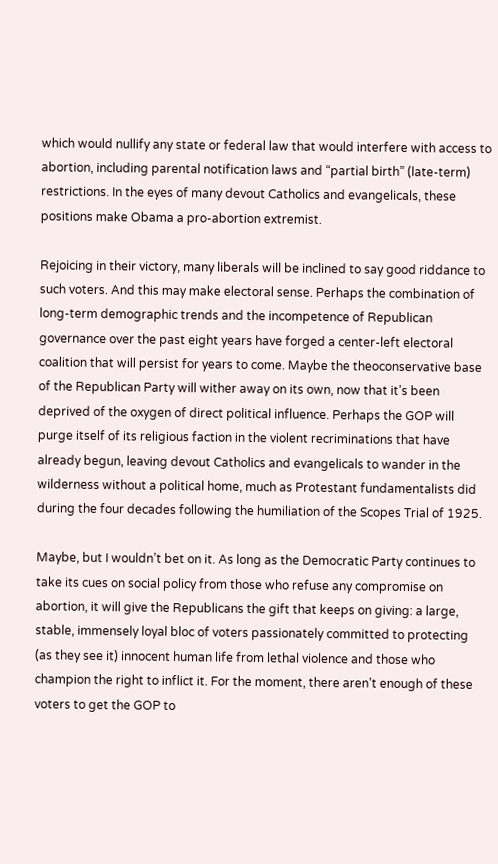which would nullify any state or federal law that would interfere with access to abortion, including parental notification laws and “partial birth” (late-term) restrictions. In the eyes of many devout Catholics and evangelicals, these positions make Obama a pro-abortion extremist.

Rejoicing in their victory, many liberals will be inclined to say good riddance to such voters. And this may make electoral sense. Perhaps the combination of long-term demographic trends and the incompetence of Republican governance over the past eight years have forged a center-left electoral coalition that will persist for years to come. Maybe the theoconservative base of the Republican Party will wither away on its own, now that it’s been deprived of the oxygen of direct political influence. Perhaps the GOP will purge itself of its religious faction in the violent recriminations that have already begun, leaving devout Catholics and evangelicals to wander in the wilderness without a political home, much as Protestant fundamentalists did during the four decades following the humiliation of the Scopes Trial of 1925.

Maybe, but I wouldn’t bet on it. As long as the Democratic Party continues to take its cues on social policy from those who refuse any compromise on abortion, it will give the Republicans the gift that keeps on giving: a large, stable, immensely loyal bloc of voters passionately committed to protecting (as they see it) innocent human life from lethal violence and those who champion the right to inflict it. For the moment, there aren’t enough of these voters to get the GOP to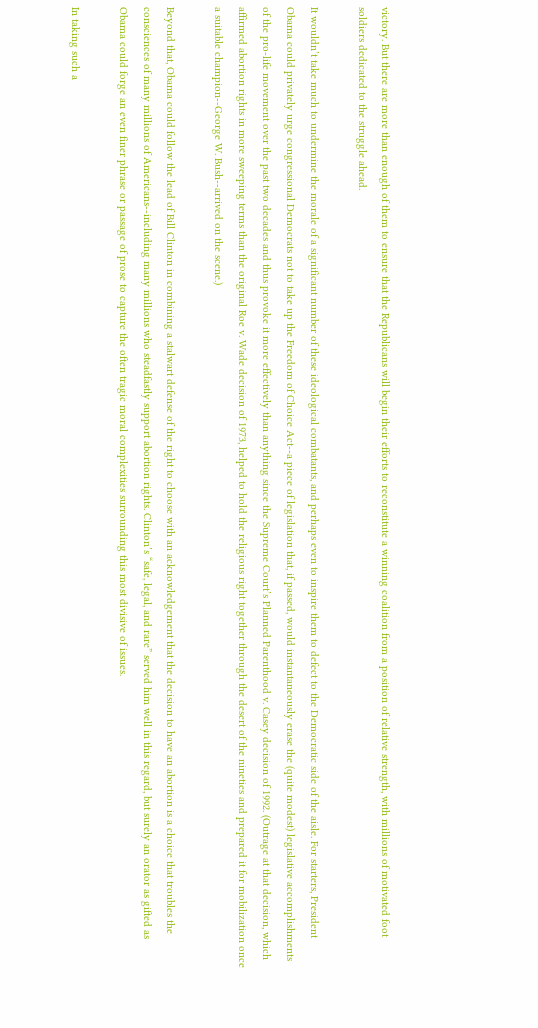victory. But there are more than enough of them to ensure that the Republicans will begin their efforts to reconstitute a winning coalition from a position of relative strength, with millions of motivated foot soldiers dedicated to the struggle ahead.

It wouldn’t take much to undermine the morale of a significant number of these ideological combatants, and perhaps even to inspire them to defect to the Democratic side of the aisle. For starters, President Obama could privately urge congressional Democrats not to take up the Freedom of Choice Act--a piece of legislation that, if passed, would instantaneously erase the (quite modest) legislative accomplishments of the pro-life movement over the past two decades and thus provoke it more effectively than anything since the Supreme Court’s Planned Parenthood v. Casey decision of 1992. (Outrage at that decision, which affirmed abortion rights in more sweeping terms than the original Roe v. Wade decision of 1973, helped to hold the religious right together through the desert of the nineties and prepared it for mobilization once a suitable champion--George W. Bush--arrived on the scene.)

Beyond that, Obama could follow the lead of Bill Clinton in combining a stalwart defense of the right to choose with an acknowledgement that the decision to have an abortion is a choice that troubles the consciences of many millions of Americans--including many millions who steadfastly support abortion rights. Clinton’s “safe, legal, and rare” served him well in this regard, but surely an orator as gifted as Obama could forge an even finer phrase or passage of prose to capture the often tragic moral complexities surrounding this most divisive of issues.

In taking such a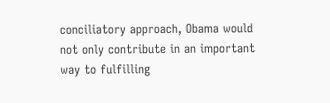conciliatory approach, Obama would not only contribute in an important way to fulfilling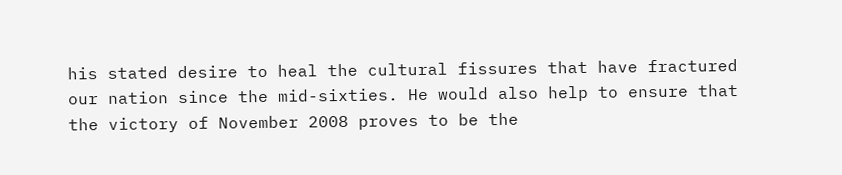his stated desire to heal the cultural fissures that have fractured our nation since the mid-sixties. He would also help to ensure that the victory of November 2008 proves to be the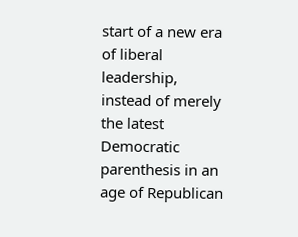start of a new era of liberal leadership, instead of merely the latest Democratic parenthesis in an age of Republican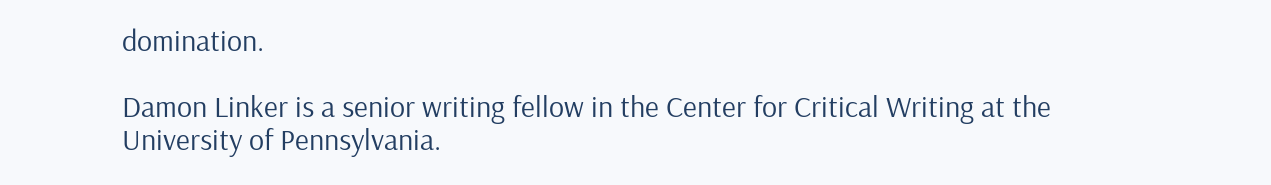domination.

Damon Linker is a senior writing fellow in the Center for Critical Writing at the University of Pennsylvania.